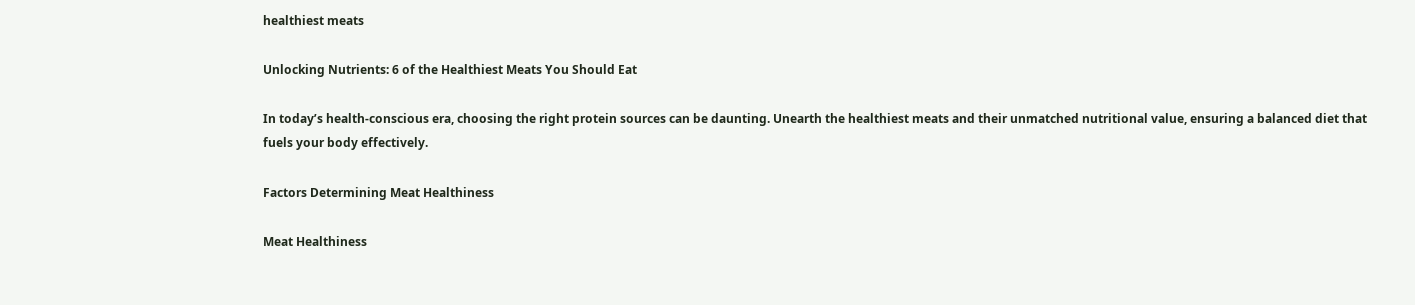healthiest meats

Unlocking Nutrients: 6 of the Healthiest Meats You Should Eat

In today’s health-conscious era, choosing the right protein sources can be daunting. Unearth the healthiest meats and their unmatched nutritional value, ensuring a balanced diet that fuels your body effectively.

Factors Determining Meat Healthiness

Meat Healthiness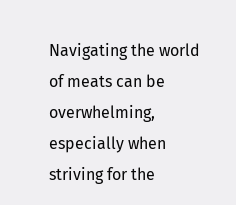Navigating the world of meats can be overwhelming, especially when striving for the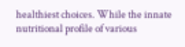healthiest choices. While the innate nutritional profile of various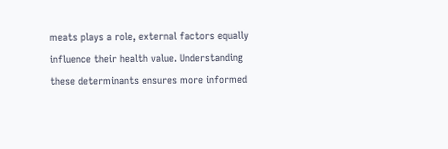meats plays a role, external factors equally influence their health value. Understanding these determinants ensures more informed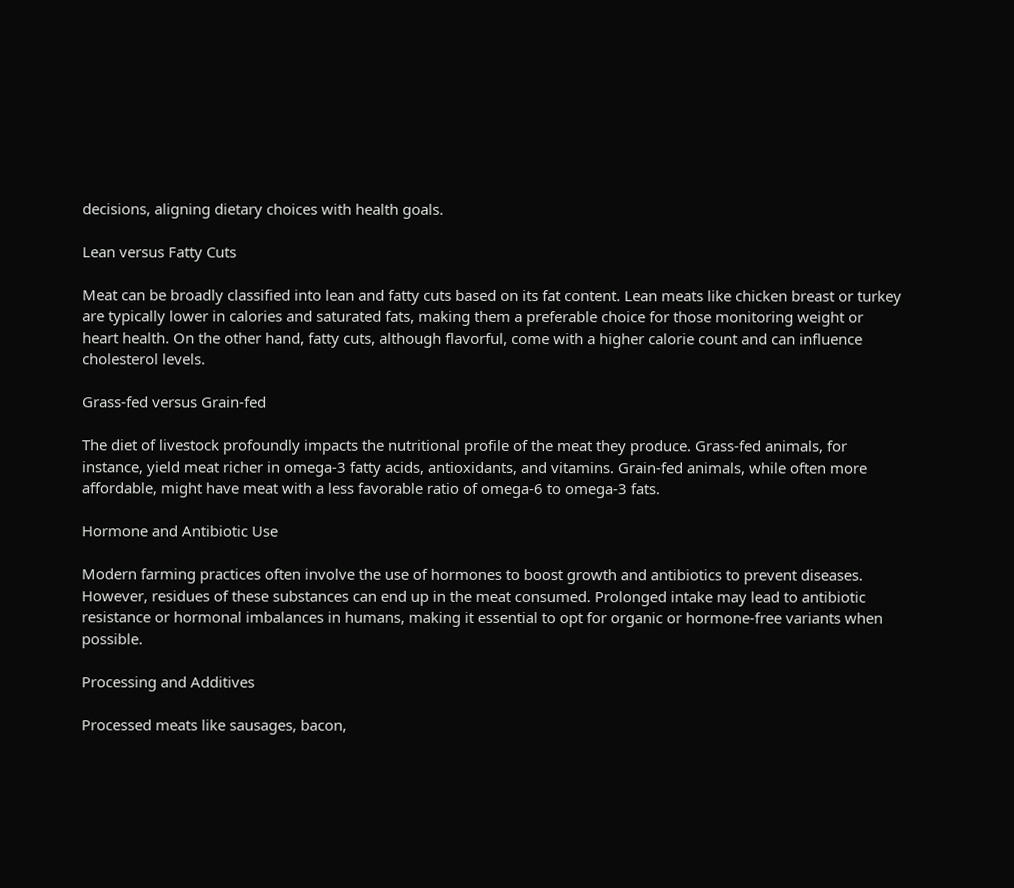decisions, aligning dietary choices with health goals.

Lean versus Fatty Cuts

Meat can be broadly classified into lean and fatty cuts based on its fat content. Lean meats like chicken breast or turkey are typically lower in calories and saturated fats, making them a preferable choice for those monitoring weight or heart health. On the other hand, fatty cuts, although flavorful, come with a higher calorie count and can influence cholesterol levels.

Grass-fed versus Grain-fed

The diet of livestock profoundly impacts the nutritional profile of the meat they produce. Grass-fed animals, for instance, yield meat richer in omega-3 fatty acids, antioxidants, and vitamins. Grain-fed animals, while often more affordable, might have meat with a less favorable ratio of omega-6 to omega-3 fats.

Hormone and Antibiotic Use

Modern farming practices often involve the use of hormones to boost growth and antibiotics to prevent diseases. However, residues of these substances can end up in the meat consumed. Prolonged intake may lead to antibiotic resistance or hormonal imbalances in humans, making it essential to opt for organic or hormone-free variants when possible.

Processing and Additives

Processed meats like sausages, bacon,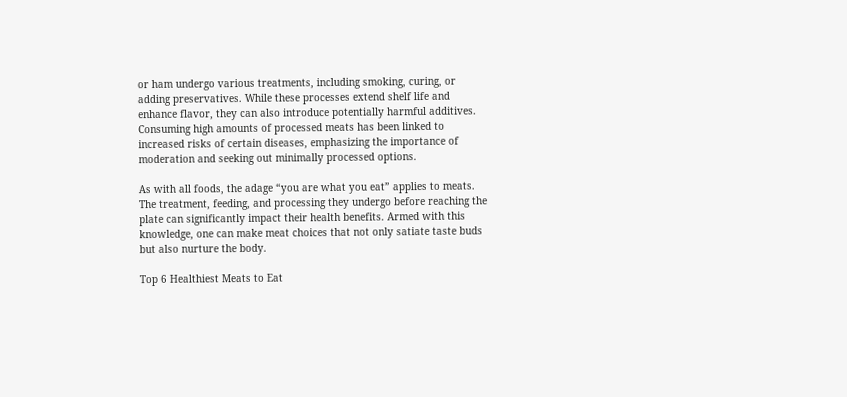or ham undergo various treatments, including smoking, curing, or adding preservatives. While these processes extend shelf life and enhance flavor, they can also introduce potentially harmful additives. Consuming high amounts of processed meats has been linked to increased risks of certain diseases, emphasizing the importance of moderation and seeking out minimally processed options.

As with all foods, the adage “you are what you eat” applies to meats. The treatment, feeding, and processing they undergo before reaching the plate can significantly impact their health benefits. Armed with this knowledge, one can make meat choices that not only satiate taste buds but also nurture the body.

Top 6 Healthiest Meats to Eat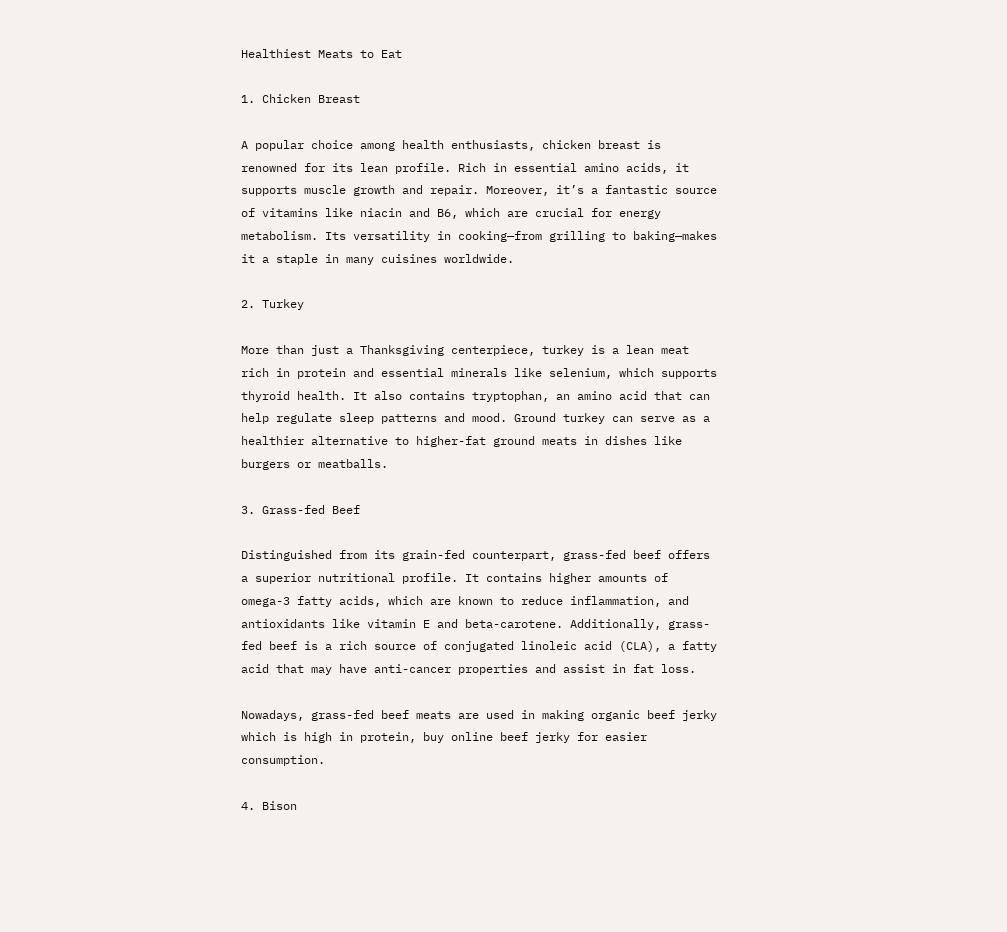Healthiest Meats to Eat

1. Chicken Breast

A popular choice among health enthusiasts, chicken breast is renowned for its lean profile. Rich in essential amino acids, it supports muscle growth and repair. Moreover, it’s a fantastic source of vitamins like niacin and B6, which are crucial for energy metabolism. Its versatility in cooking—from grilling to baking—makes it a staple in many cuisines worldwide.

2. Turkey

More than just a Thanksgiving centerpiece, turkey is a lean meat rich in protein and essential minerals like selenium, which supports thyroid health. It also contains tryptophan, an amino acid that can help regulate sleep patterns and mood. Ground turkey can serve as a healthier alternative to higher-fat ground meats in dishes like burgers or meatballs.

3. Grass-fed Beef

Distinguished from its grain-fed counterpart, grass-fed beef offers a superior nutritional profile. It contains higher amounts of omega-3 fatty acids, which are known to reduce inflammation, and antioxidants like vitamin E and beta-carotene. Additionally, grass-fed beef is a rich source of conjugated linoleic acid (CLA), a fatty acid that may have anti-cancer properties and assist in fat loss.

Nowadays, grass-fed beef meats are used in making organic beef jerky which is high in protein, buy online beef jerky for easier consumption.

4. Bison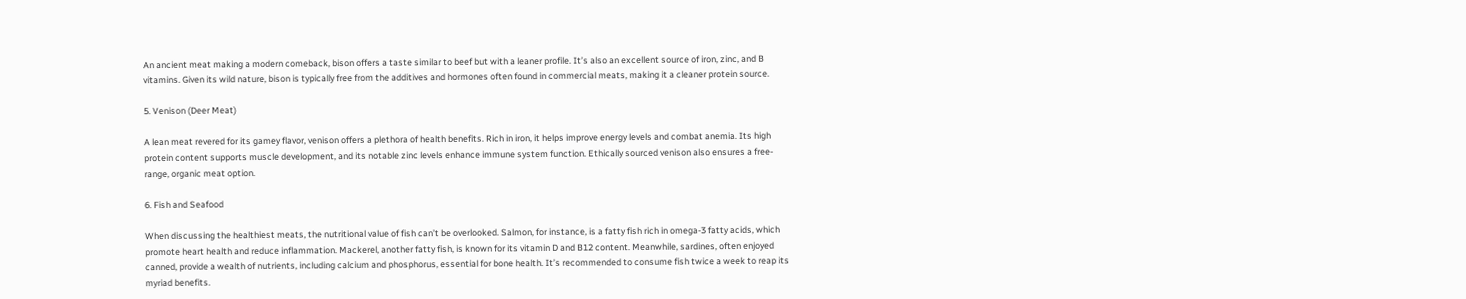An ancient meat making a modern comeback, bison offers a taste similar to beef but with a leaner profile. It’s also an excellent source of iron, zinc, and B vitamins. Given its wild nature, bison is typically free from the additives and hormones often found in commercial meats, making it a cleaner protein source.

5. Venison (Deer Meat)

A lean meat revered for its gamey flavor, venison offers a plethora of health benefits. Rich in iron, it helps improve energy levels and combat anemia. Its high protein content supports muscle development, and its notable zinc levels enhance immune system function. Ethically sourced venison also ensures a free-range, organic meat option.

6. Fish and Seafood

When discussing the healthiest meats, the nutritional value of fish can’t be overlooked. Salmon, for instance, is a fatty fish rich in omega-3 fatty acids, which promote heart health and reduce inflammation. Mackerel, another fatty fish, is known for its vitamin D and B12 content. Meanwhile, sardines, often enjoyed canned, provide a wealth of nutrients, including calcium and phosphorus, essential for bone health. It’s recommended to consume fish twice a week to reap its myriad benefits.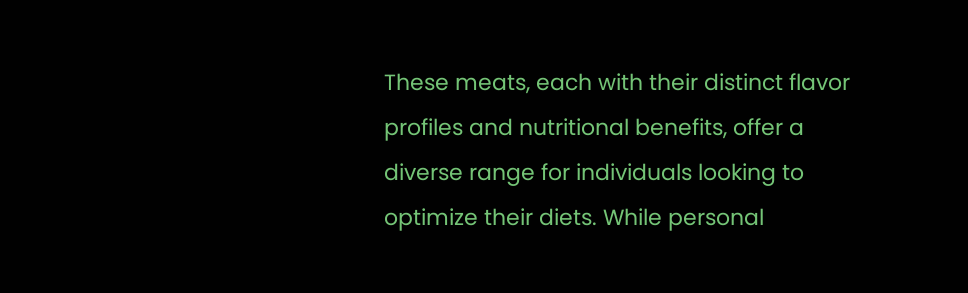These meats, each with their distinct flavor profiles and nutritional benefits, offer a diverse range for individuals looking to optimize their diets. While personal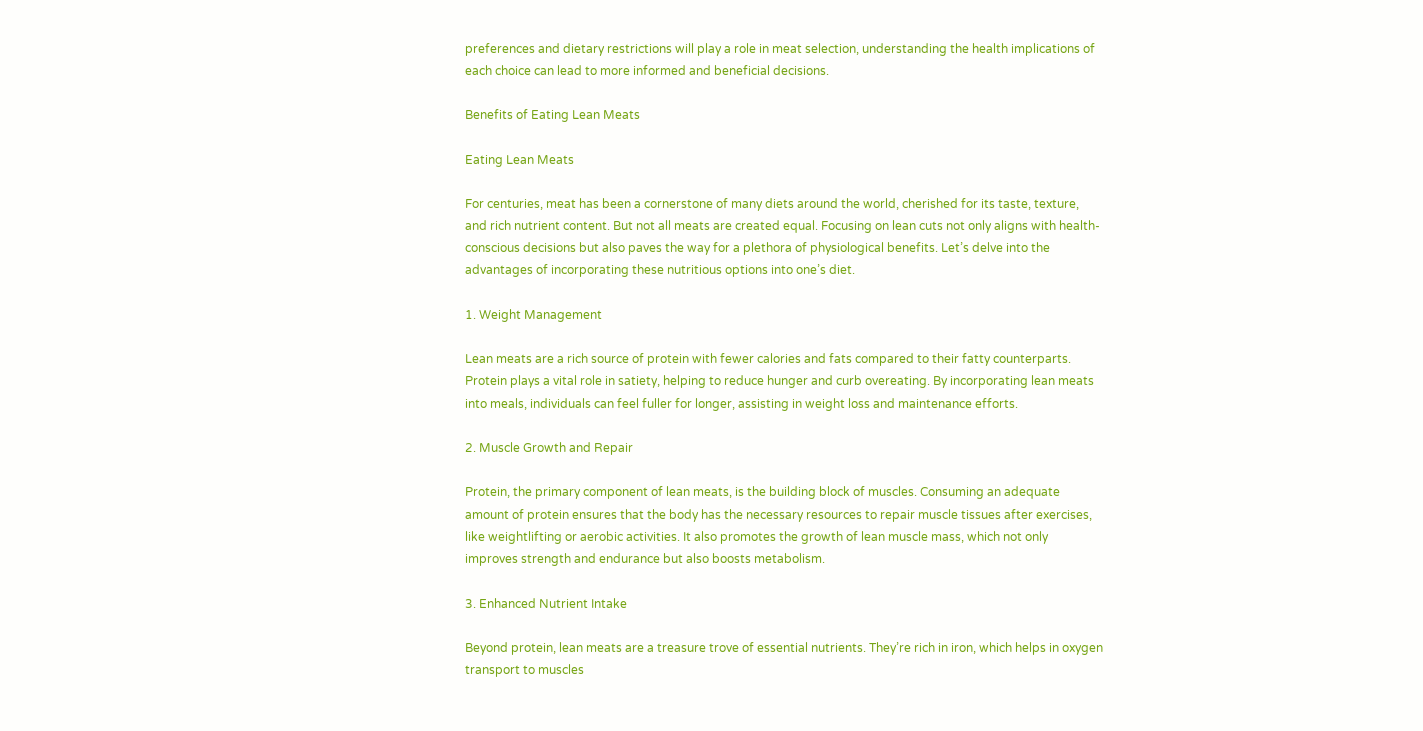preferences and dietary restrictions will play a role in meat selection, understanding the health implications of each choice can lead to more informed and beneficial decisions.

Benefits of Eating Lean Meats

Eating Lean Meats

For centuries, meat has been a cornerstone of many diets around the world, cherished for its taste, texture, and rich nutrient content. But not all meats are created equal. Focusing on lean cuts not only aligns with health-conscious decisions but also paves the way for a plethora of physiological benefits. Let’s delve into the advantages of incorporating these nutritious options into one’s diet.

1. Weight Management

Lean meats are a rich source of protein with fewer calories and fats compared to their fatty counterparts. Protein plays a vital role in satiety, helping to reduce hunger and curb overeating. By incorporating lean meats into meals, individuals can feel fuller for longer, assisting in weight loss and maintenance efforts.

2. Muscle Growth and Repair

Protein, the primary component of lean meats, is the building block of muscles. Consuming an adequate amount of protein ensures that the body has the necessary resources to repair muscle tissues after exercises, like weightlifting or aerobic activities. It also promotes the growth of lean muscle mass, which not only improves strength and endurance but also boosts metabolism.

3. Enhanced Nutrient Intake

Beyond protein, lean meats are a treasure trove of essential nutrients. They’re rich in iron, which helps in oxygen transport to muscles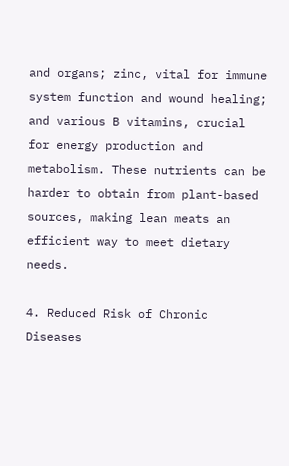and organs; zinc, vital for immune system function and wound healing; and various B vitamins, crucial for energy production and metabolism. These nutrients can be harder to obtain from plant-based sources, making lean meats an efficient way to meet dietary needs.

4. Reduced Risk of Chronic Diseases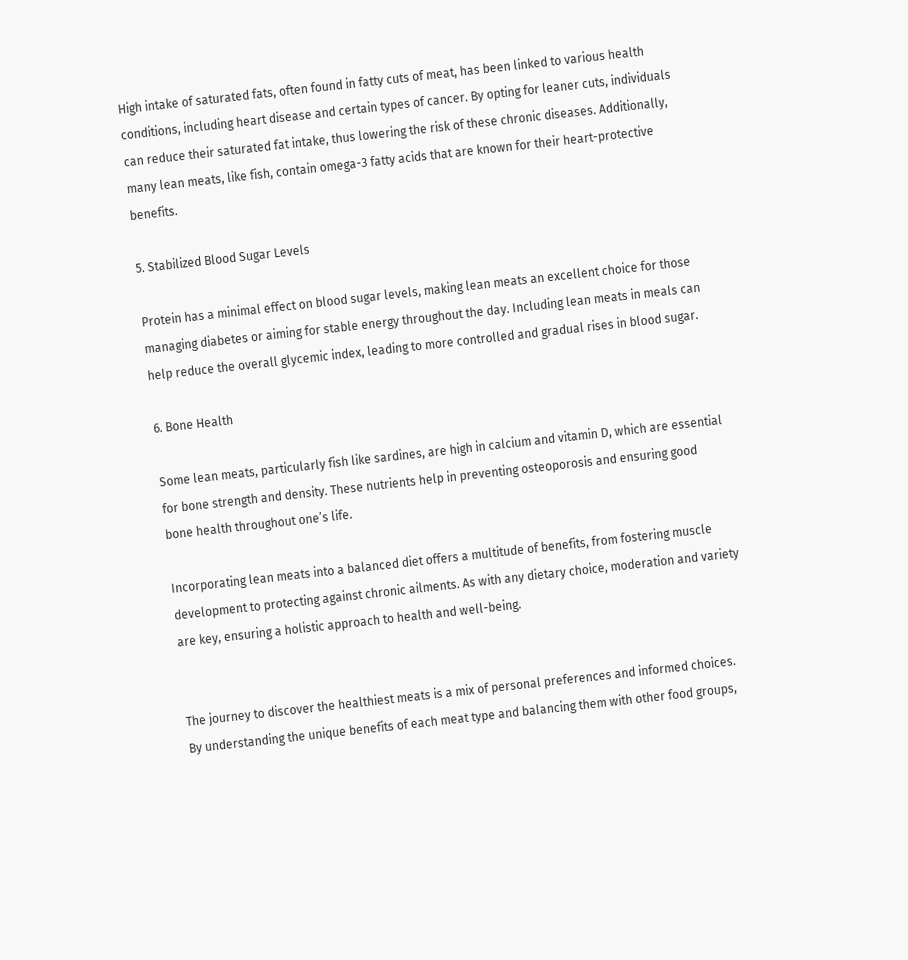High intake of saturated fats, often found in fatty cuts of meat, has been linked to various health conditions, including heart disease and certain types of cancer. By opting for leaner cuts, individuals can reduce their saturated fat intake, thus lowering the risk of these chronic diseases. Additionally, many lean meats, like fish, contain omega-3 fatty acids that are known for their heart-protective benefits.

5. Stabilized Blood Sugar Levels

Protein has a minimal effect on blood sugar levels, making lean meats an excellent choice for those managing diabetes or aiming for stable energy throughout the day. Including lean meats in meals can help reduce the overall glycemic index, leading to more controlled and gradual rises in blood sugar.

6. Bone Health

Some lean meats, particularly fish like sardines, are high in calcium and vitamin D, which are essential for bone strength and density. These nutrients help in preventing osteoporosis and ensuring good bone health throughout one’s life.

Incorporating lean meats into a balanced diet offers a multitude of benefits, from fostering muscle development to protecting against chronic ailments. As with any dietary choice, moderation and variety are key, ensuring a holistic approach to health and well-being.


The journey to discover the healthiest meats is a mix of personal preferences and informed choices. By understanding the unique benefits of each meat type and balancing them with other food groups,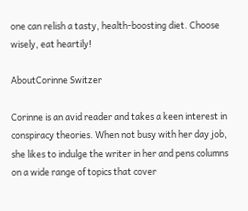one can relish a tasty, health-boosting diet. Choose wisely, eat heartily!

AboutCorinne Switzer

Corinne is an avid reader and takes a keen interest in conspiracy theories. When not busy with her day job, she likes to indulge the writer in her and pens columns on a wide range of topics that cover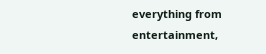everything from entertainment,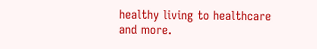healthy living to healthcare and more.